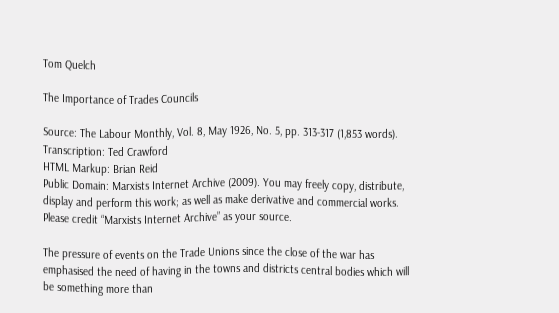Tom Quelch

The Importance of Trades Councils

Source: The Labour Monthly, Vol. 8, May 1926, No. 5, pp. 313-317 (1,853 words).
Transcription: Ted Crawford
HTML Markup: Brian Reid
Public Domain: Marxists Internet Archive (2009). You may freely copy, distribute, display and perform this work; as well as make derivative and commercial works. Please credit “Marxists Internet Archive” as your source.

The pressure of events on the Trade Unions since the close of the war has emphasised the need of having in the towns and districts central bodies which will be something more than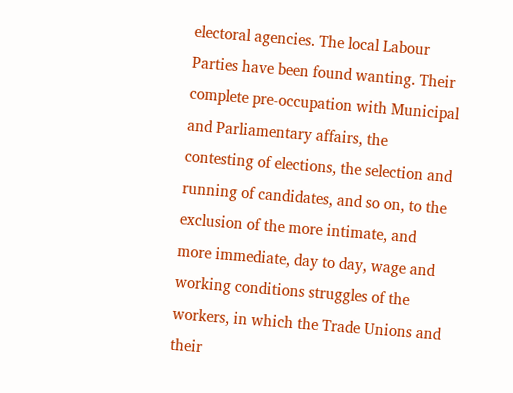electoral agencies. The local Labour Parties have been found wanting. Their complete pre-occupation with Municipal and Parliamentary affairs, the contesting of elections, the selection and running of candidates, and so on, to the exclusion of the more intimate, and more immediate, day to day, wage and working conditions struggles of the workers, in which the Trade Unions and their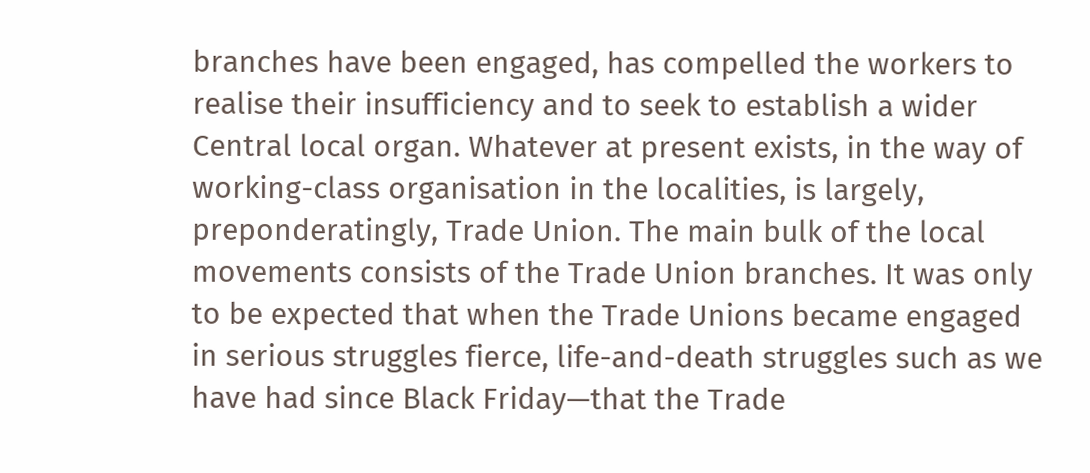branches have been engaged, has compelled the workers to realise their insufficiency and to seek to establish a wider Central local organ. Whatever at present exists, in the way of working-class organisation in the localities, is largely, preponderatingly, Trade Union. The main bulk of the local movements consists of the Trade Union branches. It was only to be expected that when the Trade Unions became engaged in serious struggles fierce, life-and-death struggles such as we have had since Black Friday—that the Trade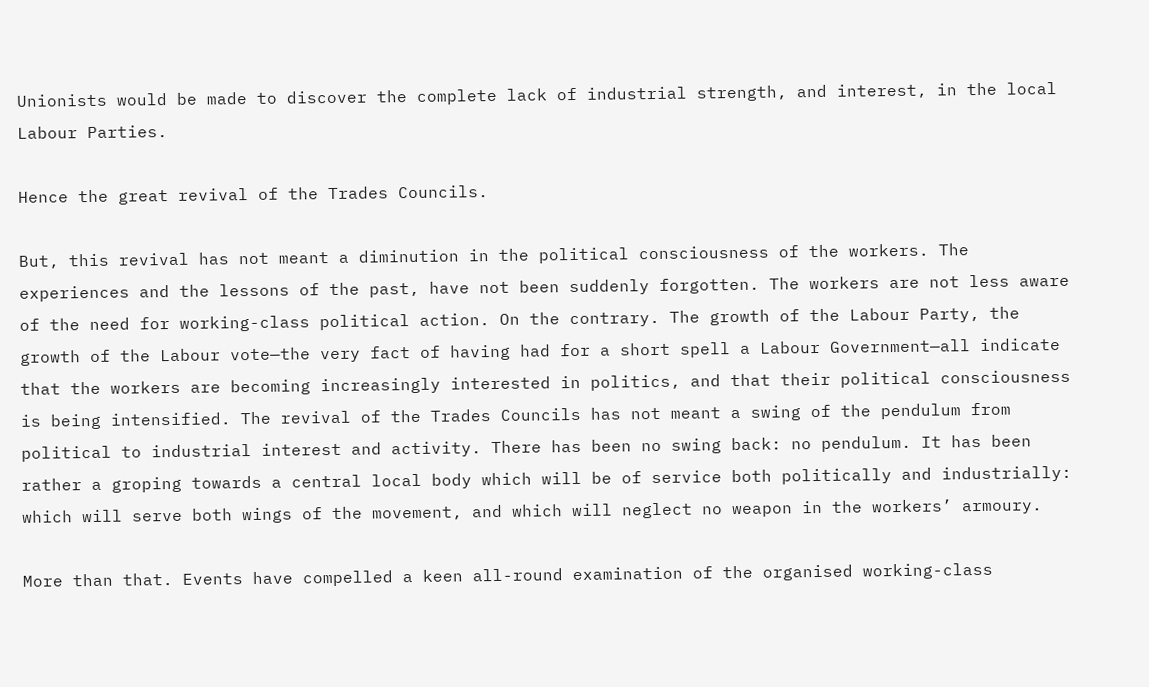Unionists would be made to discover the complete lack of industrial strength, and interest, in the local Labour Parties.

Hence the great revival of the Trades Councils.

But, this revival has not meant a diminution in the political consciousness of the workers. The experiences and the lessons of the past, have not been suddenly forgotten. The workers are not less aware of the need for working-class political action. On the contrary. The growth of the Labour Party, the growth of the Labour vote—the very fact of having had for a short spell a Labour Government—all indicate that the workers are becoming increasingly interested in politics, and that their political consciousness is being intensified. The revival of the Trades Councils has not meant a swing of the pendulum from political to industrial interest and activity. There has been no swing back: no pendulum. It has been rather a groping towards a central local body which will be of service both politically and industrially: which will serve both wings of the movement, and which will neglect no weapon in the workers’ armoury.

More than that. Events have compelled a keen all-round examination of the organised working-class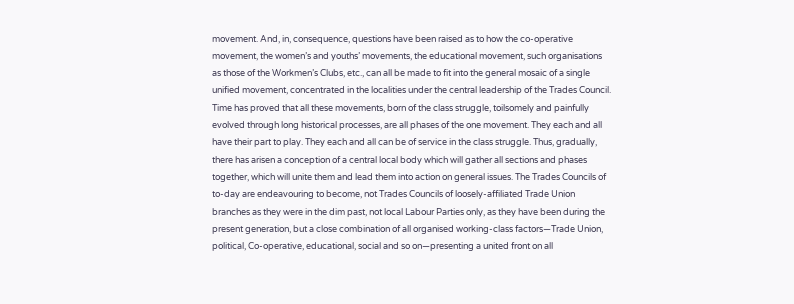movement. And, in, consequence, questions have been raised as to how the co-operative movement, the women’s and youths’ movements, the educational movement, such organisations as those of the Workmen’s Clubs, etc., can all be made to fit into the general mosaic of a single unified movement, concentrated in the localities under the central leadership of the Trades Council. Time has proved that all these movements, born of the class struggle, toilsomely and painfully evolved through long historical processes, are all phases of the one movement. They each and all have their part to play. They each and all can be of service in the class struggle. Thus, gradually, there has arisen a conception of a central local body which will gather all sections and phases together, which will unite them and lead them into action on general issues. The Trades Councils of to-day are endeavouring to become, not Trades Councils of loosely-affiliated Trade Union branches as they were in the dim past, not local Labour Parties only, as they have been during the present generation, but a close combination of all organised working-class factors—Trade Union, political, Co-operative, educational, social and so on—presenting a united front on all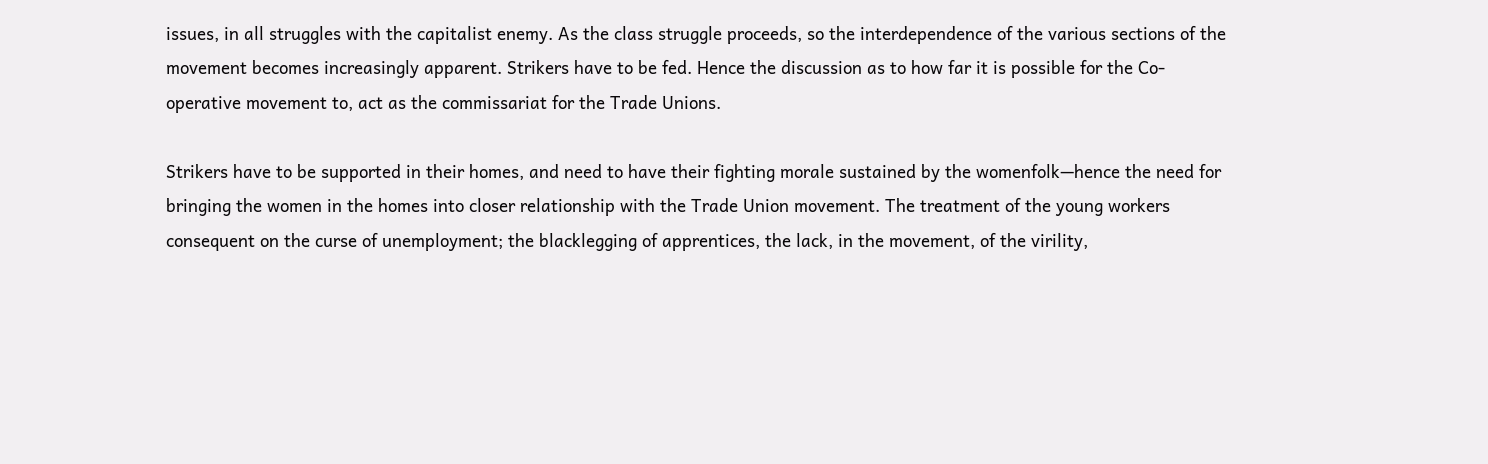issues, in all struggles with the capitalist enemy. As the class struggle proceeds, so the interdependence of the various sections of the movement becomes increasingly apparent. Strikers have to be fed. Hence the discussion as to how far it is possible for the Co-operative movement to, act as the commissariat for the Trade Unions.

Strikers have to be supported in their homes, and need to have their fighting morale sustained by the womenfolk—hence the need for bringing the women in the homes into closer relationship with the Trade Union movement. The treatment of the young workers consequent on the curse of unemployment; the blacklegging of apprentices, the lack, in the movement, of the virility,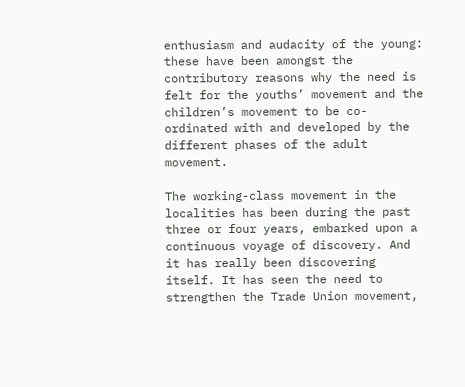enthusiasm and audacity of the young: these have been amongst the contributory reasons why the need is felt for the youths’ movement and the children’s movement to be co-ordinated with and developed by the different phases of the adult movement.

The working-class movement in the localities has been during the past three or four years, embarked upon a continuous voyage of discovery. And it has really been discovering itself. It has seen the need to strengthen the Trade Union movement,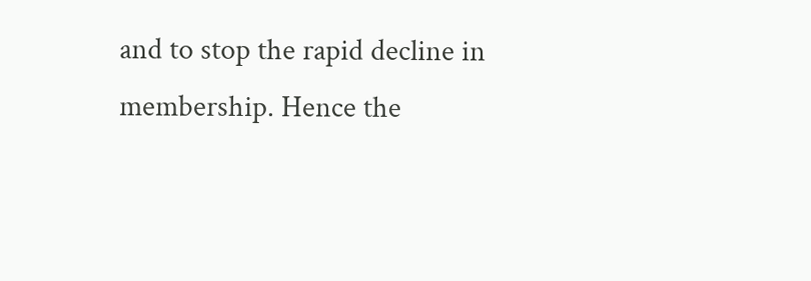and to stop the rapid decline in membership. Hence the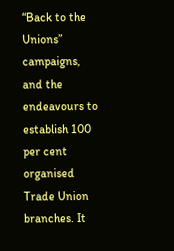“Back to the Unions” campaigns, and the endeavours to establish 100 per cent organised Trade Union branches. It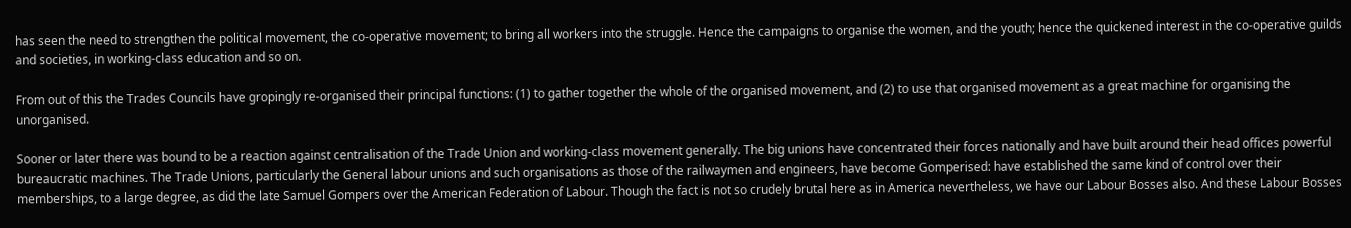has seen the need to strengthen the political movement, the co-operative movement; to bring all workers into the struggle. Hence the campaigns to organise the women, and the youth; hence the quickened interest in the co-operative guilds and societies, in working-class education and so on.

From out of this the Trades Councils have gropingly re-organised their principal functions: (1) to gather together the whole of the organised movement, and (2) to use that organised movement as a great machine for organising the unorganised.

Sooner or later there was bound to be a reaction against centralisation of the Trade Union and working-class movement generally. The big unions have concentrated their forces nationally and have built around their head offices powerful bureaucratic machines. The Trade Unions, particularly the General labour unions and such organisations as those of the railwaymen and engineers, have become Gomperised: have established the same kind of control over their memberships, to a large degree, as did the late Samuel Gompers over the American Federation of Labour. Though the fact is not so crudely brutal here as in America nevertheless, we have our Labour Bosses also. And these Labour Bosses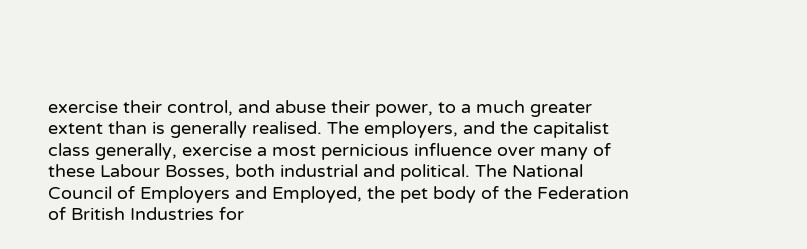exercise their control, and abuse their power, to a much greater extent than is generally realised. The employers, and the capitalist class generally, exercise a most pernicious influence over many of these Labour Bosses, both industrial and political. The National Council of Employers and Employed, the pet body of the Federation of British Industries for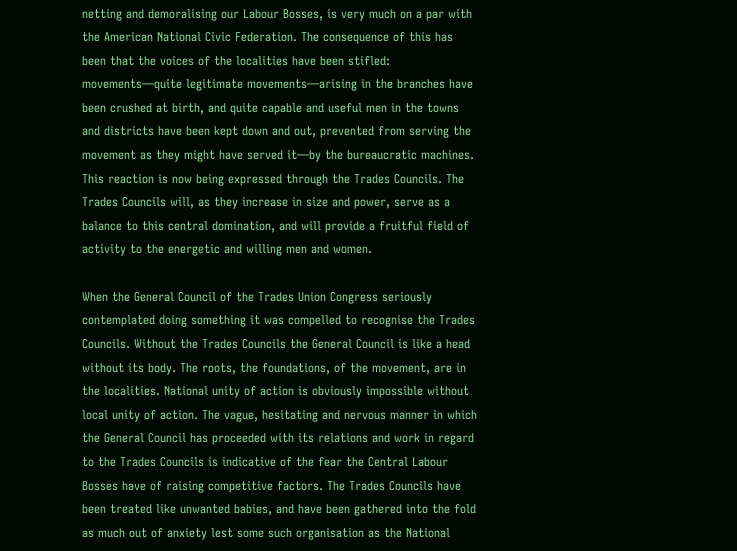netting and demoralising our Labour Bosses, is very much on a par with the American National Civic Federation. The consequence of this has been that the voices of the localities have been stifled: movements—quite legitimate movements—arising in the branches have been crushed at birth, and quite capable and useful men in the towns and districts have been kept down and out, prevented from serving the movement as they might have served it—by the bureaucratic machines. This reaction is now being expressed through the Trades Councils. The Trades Councils will, as they increase in size and power, serve as a balance to this central domination, and will provide a fruitful field of activity to the energetic and willing men and women.

When the General Council of the Trades Union Congress seriously contemplated doing something it was compelled to recognise the Trades Councils. Without the Trades Councils the General Council is like a head without its body. The roots, the foundations, of the movement, are in the localities. National unity of action is obviously impossible without local unity of action. The vague, hesitating and nervous manner in which the General Council has proceeded with its relations and work in regard to the Trades Councils is indicative of the fear the Central Labour Bosses have of raising competitive factors. The Trades Councils have been treated like unwanted babies, and have been gathered into the fold as much out of anxiety lest some such organisation as the National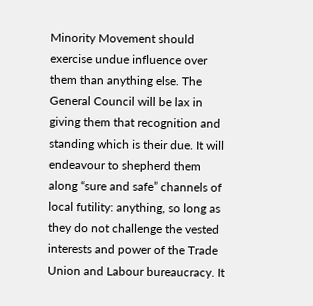Minority Movement should exercise undue influence over them than anything else. The General Council will be lax in giving them that recognition and standing which is their due. It will endeavour to shepherd them along “sure and safe” channels of local futility: anything, so long as they do not challenge the vested interests and power of the Trade Union and Labour bureaucracy. It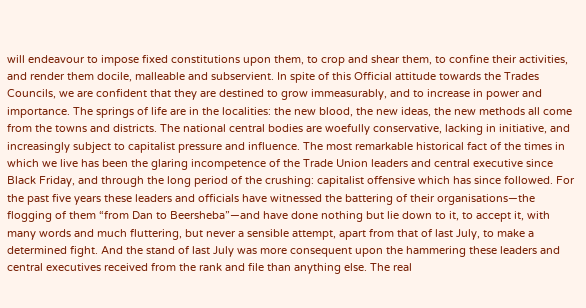will endeavour to impose fixed constitutions upon them, to crop and shear them, to confine their activities, and render them docile, malleable and subservient. In spite of this Official attitude towards the Trades Councils, we are confident that they are destined to grow immeasurably, and to increase in power and importance. The springs of life are in the localities: the new blood, the new ideas, the new methods all come from the towns and districts. The national central bodies are woefully conservative, lacking in initiative, and increasingly subject to capitalist pressure and influence. The most remarkable historical fact of the times in which we live has been the glaring incompetence of the Trade Union leaders and central executive since Black Friday, and through the long period of the crushing: capitalist offensive which has since followed. For the past five years these leaders and officials have witnessed the battering of their organisations—the flogging of them “from Dan to Beersheba”—and have done nothing but lie down to it, to accept it, with many words and much fluttering, but never a sensible attempt, apart from that of last July, to make a determined fight. And the stand of last July was more consequent upon the hammering these leaders and central executives received from the rank and file than anything else. The real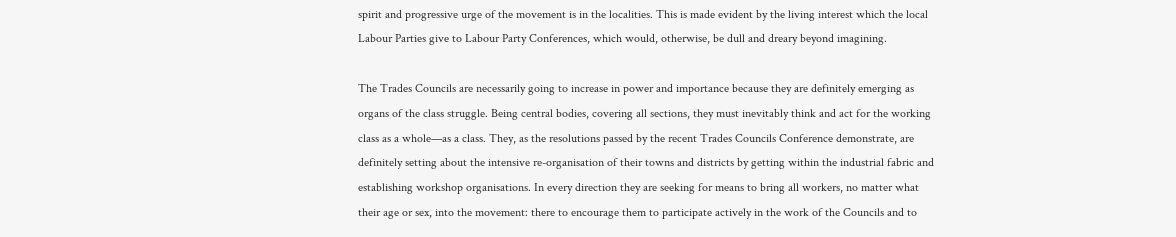spirit and progressive urge of the movement is in the localities. This is made evident by the living interest which the local Labour Parties give to Labour Party Conferences, which would, otherwise, be dull and dreary beyond imagining.

The Trades Councils are necessarily going to increase in power and importance because they are definitely emerging as organs of the class struggle. Being central bodies, covering all sections, they must inevitably think and act for the working class as a whole—as a class. They, as the resolutions passed by the recent Trades Councils Conference demonstrate, are definitely setting about the intensive re-organisation of their towns and districts by getting within the industrial fabric and establishing workshop organisations. In every direction they are seeking for means to bring all workers, no matter what their age or sex, into the movement: there to encourage them to participate actively in the work of the Councils and to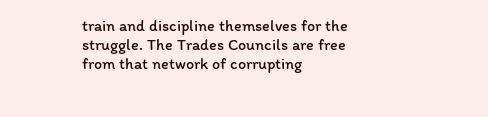train and discipline themselves for the struggle. The Trades Councils are free from that network of corrupting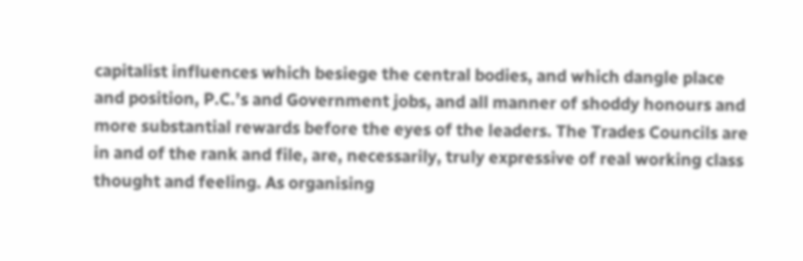capitalist influences which besiege the central bodies, and which dangle place and position, P.C.’s and Government jobs, and all manner of shoddy honours and more substantial rewards before the eyes of the leaders. The Trades Councils are in and of the rank and file, are, necessarily, truly expressive of real working class thought and feeling. As organising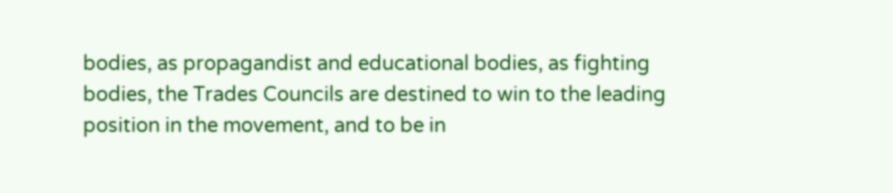bodies, as propagandist and educational bodies, as fighting bodies, the Trades Councils are destined to win to the leading position in the movement, and to be in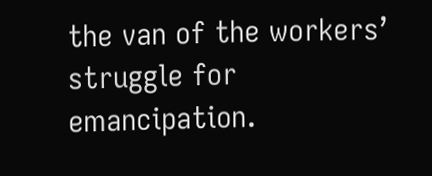the van of the workers’ struggle for emancipation.